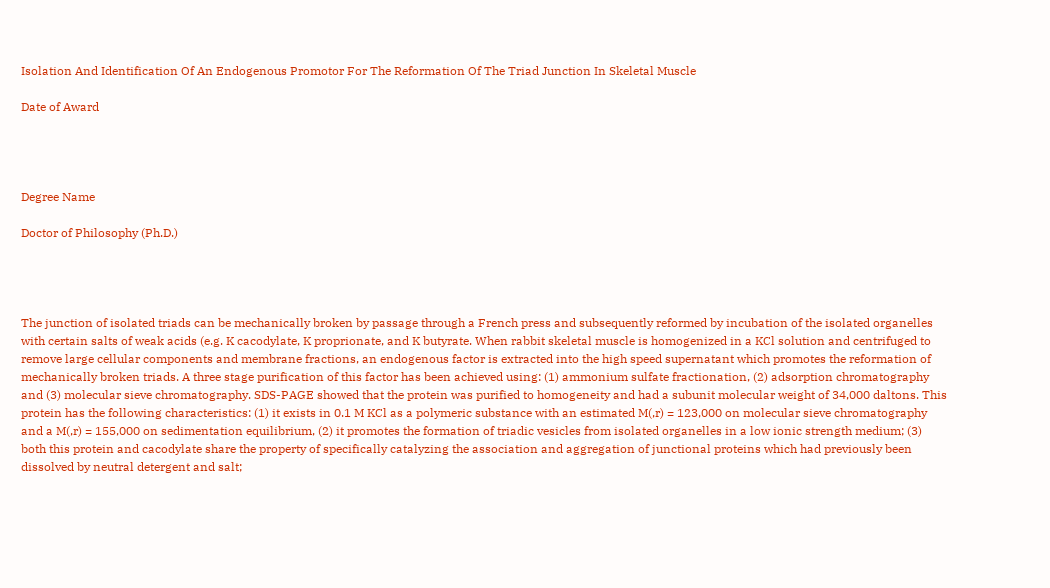Isolation And Identification Of An Endogenous Promotor For The Reformation Of The Triad Junction In Skeletal Muscle

Date of Award




Degree Name

Doctor of Philosophy (Ph.D.)




The junction of isolated triads can be mechanically broken by passage through a French press and subsequently reformed by incubation of the isolated organelles with certain salts of weak acids (e.g. K cacodylate, K proprionate, and K butyrate. When rabbit skeletal muscle is homogenized in a KCl solution and centrifuged to remove large cellular components and membrane fractions, an endogenous factor is extracted into the high speed supernatant which promotes the reformation of mechanically broken triads. A three stage purification of this factor has been achieved using: (1) ammonium sulfate fractionation, (2) adsorption chromatography and (3) molecular sieve chromatography. SDS-PAGE showed that the protein was purified to homogeneity and had a subunit molecular weight of 34,000 daltons. This protein has the following characteristics: (1) it exists in 0.1 M KCl as a polymeric substance with an estimated M(,r) = 123,000 on molecular sieve chromatography and a M(,r) = 155,000 on sedimentation equilibrium, (2) it promotes the formation of triadic vesicles from isolated organelles in a low ionic strength medium; (3) both this protein and cacodylate share the property of specifically catalyzing the association and aggregation of junctional proteins which had previously been dissolved by neutral detergent and salt;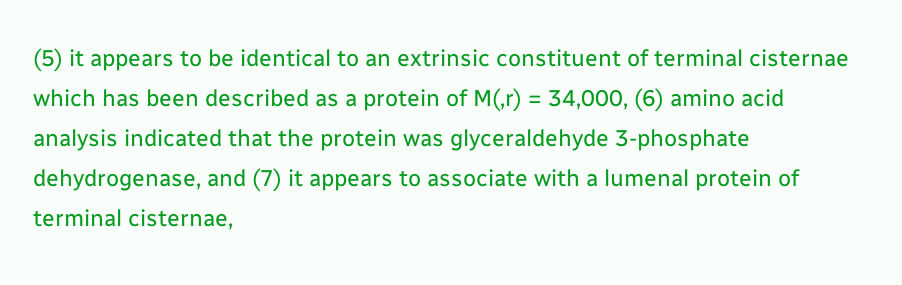(5) it appears to be identical to an extrinsic constituent of terminal cisternae which has been described as a protein of M(,r) = 34,000, (6) amino acid analysis indicated that the protein was glyceraldehyde 3-phosphate dehydrogenase, and (7) it appears to associate with a lumenal protein of terminal cisternae,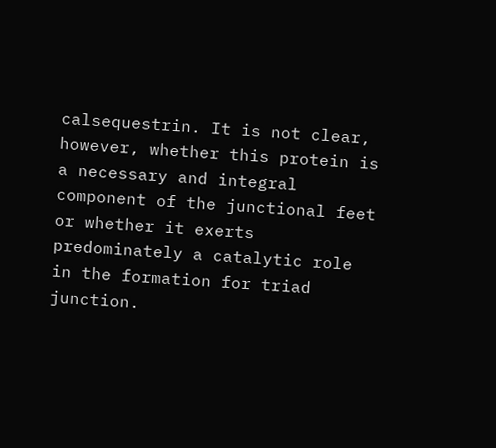calsequestrin. It is not clear, however, whether this protein is a necessary and integral component of the junctional feet or whether it exerts predominately a catalytic role in the formation for triad junction.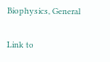Biophysics, General

Link to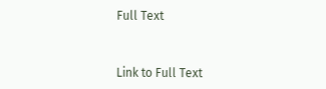Full Text


Link to Full Text